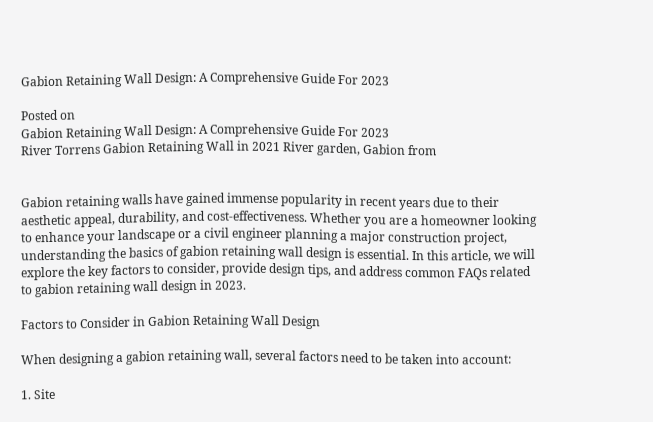Gabion Retaining Wall Design: A Comprehensive Guide For 2023

Posted on
Gabion Retaining Wall Design: A Comprehensive Guide For 2023
River Torrens Gabion Retaining Wall in 2021 River garden, Gabion from


Gabion retaining walls have gained immense popularity in recent years due to their aesthetic appeal, durability, and cost-effectiveness. Whether you are a homeowner looking to enhance your landscape or a civil engineer planning a major construction project, understanding the basics of gabion retaining wall design is essential. In this article, we will explore the key factors to consider, provide design tips, and address common FAQs related to gabion retaining wall design in 2023.

Factors to Consider in Gabion Retaining Wall Design

When designing a gabion retaining wall, several factors need to be taken into account:

1. Site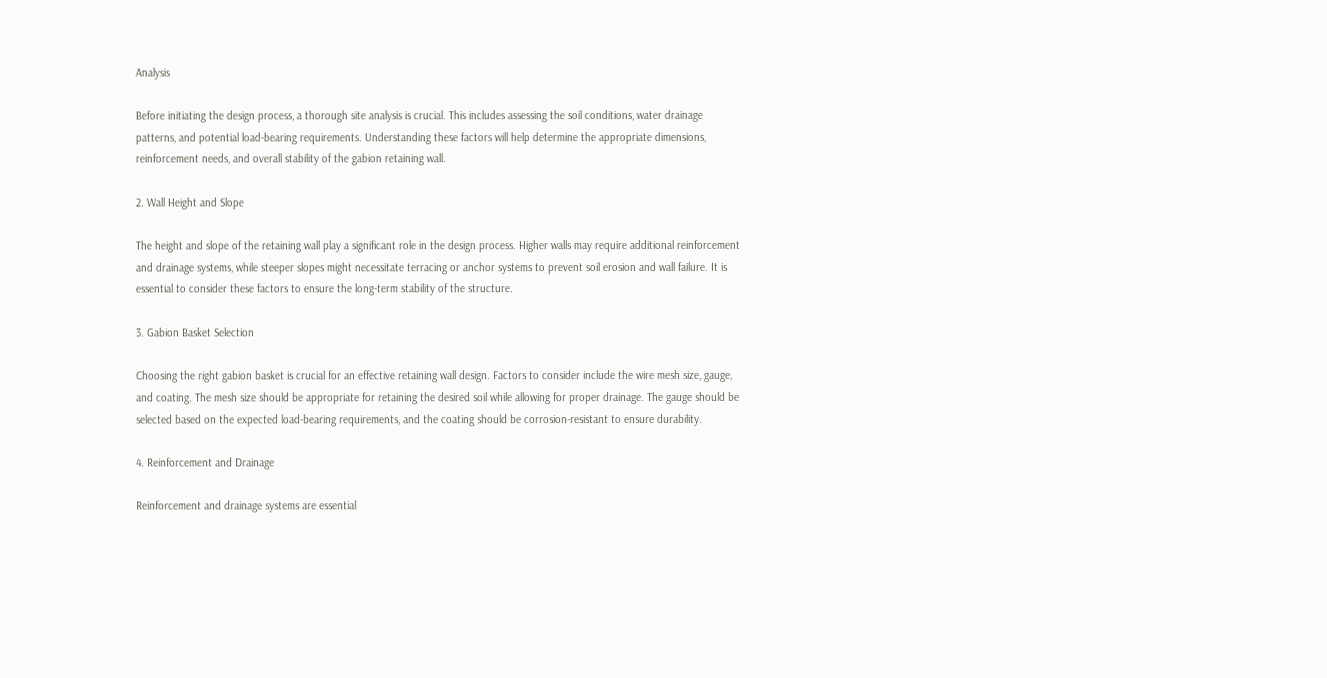Analysis

Before initiating the design process, a thorough site analysis is crucial. This includes assessing the soil conditions, water drainage patterns, and potential load-bearing requirements. Understanding these factors will help determine the appropriate dimensions, reinforcement needs, and overall stability of the gabion retaining wall.

2. Wall Height and Slope

The height and slope of the retaining wall play a significant role in the design process. Higher walls may require additional reinforcement and drainage systems, while steeper slopes might necessitate terracing or anchor systems to prevent soil erosion and wall failure. It is essential to consider these factors to ensure the long-term stability of the structure.

3. Gabion Basket Selection

Choosing the right gabion basket is crucial for an effective retaining wall design. Factors to consider include the wire mesh size, gauge, and coating. The mesh size should be appropriate for retaining the desired soil while allowing for proper drainage. The gauge should be selected based on the expected load-bearing requirements, and the coating should be corrosion-resistant to ensure durability.

4. Reinforcement and Drainage

Reinforcement and drainage systems are essential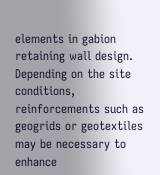elements in gabion retaining wall design. Depending on the site conditions, reinforcements such as geogrids or geotextiles may be necessary to enhance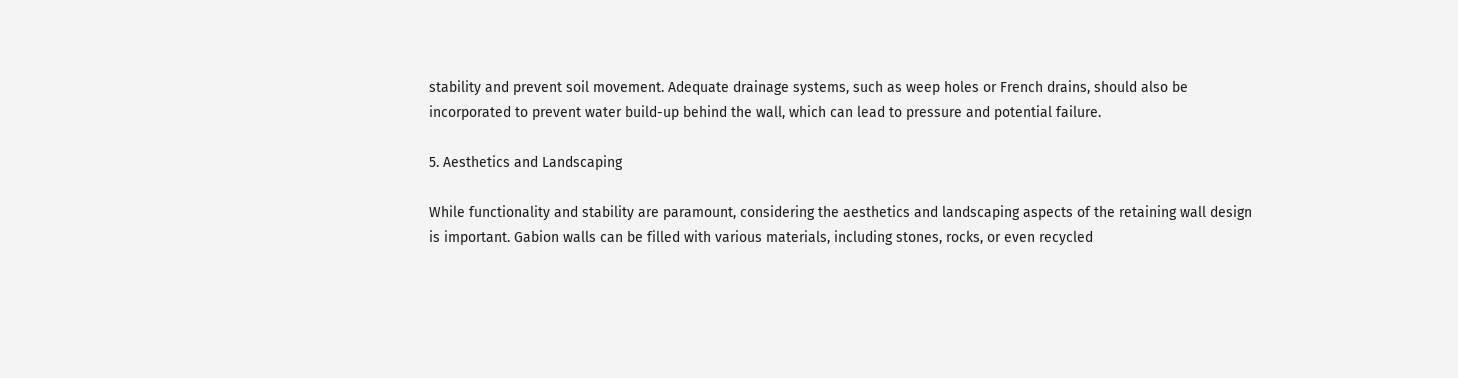stability and prevent soil movement. Adequate drainage systems, such as weep holes or French drains, should also be incorporated to prevent water build-up behind the wall, which can lead to pressure and potential failure.

5. Aesthetics and Landscaping

While functionality and stability are paramount, considering the aesthetics and landscaping aspects of the retaining wall design is important. Gabion walls can be filled with various materials, including stones, rocks, or even recycled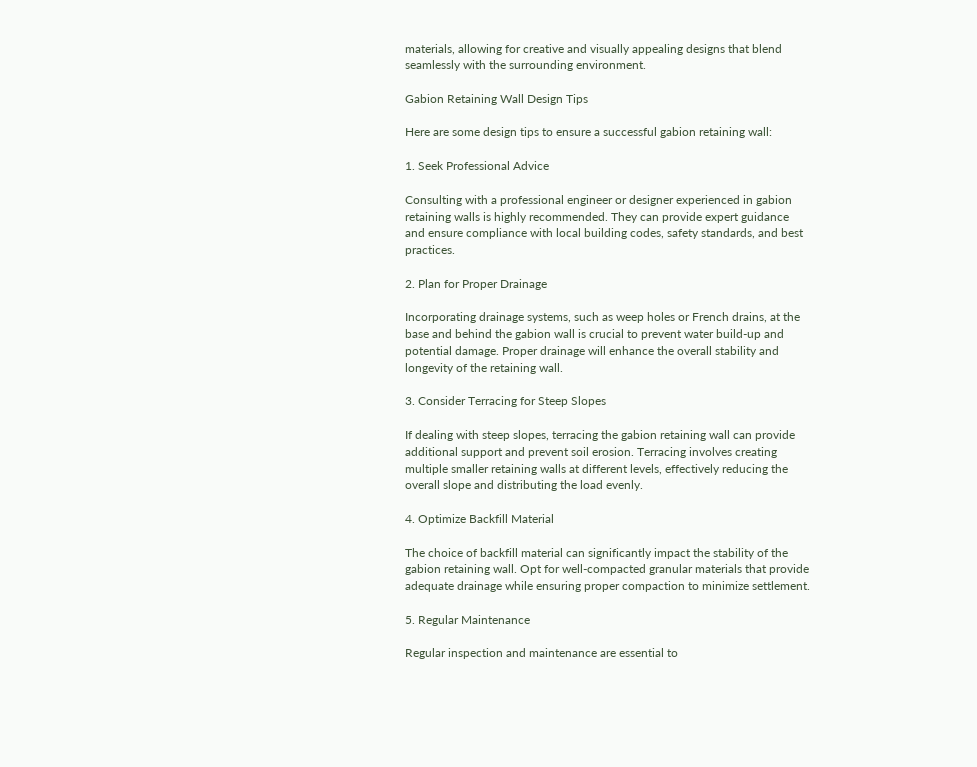materials, allowing for creative and visually appealing designs that blend seamlessly with the surrounding environment.

Gabion Retaining Wall Design Tips

Here are some design tips to ensure a successful gabion retaining wall:

1. Seek Professional Advice

Consulting with a professional engineer or designer experienced in gabion retaining walls is highly recommended. They can provide expert guidance and ensure compliance with local building codes, safety standards, and best practices.

2. Plan for Proper Drainage

Incorporating drainage systems, such as weep holes or French drains, at the base and behind the gabion wall is crucial to prevent water build-up and potential damage. Proper drainage will enhance the overall stability and longevity of the retaining wall.

3. Consider Terracing for Steep Slopes

If dealing with steep slopes, terracing the gabion retaining wall can provide additional support and prevent soil erosion. Terracing involves creating multiple smaller retaining walls at different levels, effectively reducing the overall slope and distributing the load evenly.

4. Optimize Backfill Material

The choice of backfill material can significantly impact the stability of the gabion retaining wall. Opt for well-compacted granular materials that provide adequate drainage while ensuring proper compaction to minimize settlement.

5. Regular Maintenance

Regular inspection and maintenance are essential to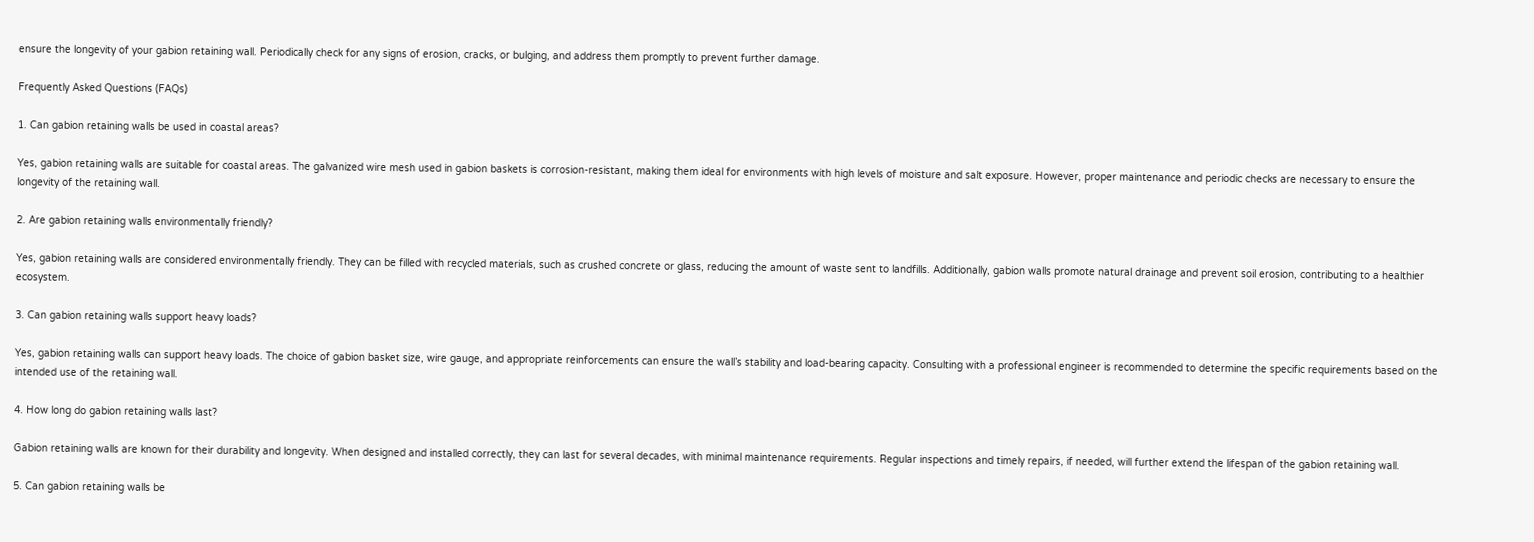ensure the longevity of your gabion retaining wall. Periodically check for any signs of erosion, cracks, or bulging, and address them promptly to prevent further damage.

Frequently Asked Questions (FAQs)

1. Can gabion retaining walls be used in coastal areas?

Yes, gabion retaining walls are suitable for coastal areas. The galvanized wire mesh used in gabion baskets is corrosion-resistant, making them ideal for environments with high levels of moisture and salt exposure. However, proper maintenance and periodic checks are necessary to ensure the longevity of the retaining wall.

2. Are gabion retaining walls environmentally friendly?

Yes, gabion retaining walls are considered environmentally friendly. They can be filled with recycled materials, such as crushed concrete or glass, reducing the amount of waste sent to landfills. Additionally, gabion walls promote natural drainage and prevent soil erosion, contributing to a healthier ecosystem.

3. Can gabion retaining walls support heavy loads?

Yes, gabion retaining walls can support heavy loads. The choice of gabion basket size, wire gauge, and appropriate reinforcements can ensure the wall’s stability and load-bearing capacity. Consulting with a professional engineer is recommended to determine the specific requirements based on the intended use of the retaining wall.

4. How long do gabion retaining walls last?

Gabion retaining walls are known for their durability and longevity. When designed and installed correctly, they can last for several decades, with minimal maintenance requirements. Regular inspections and timely repairs, if needed, will further extend the lifespan of the gabion retaining wall.

5. Can gabion retaining walls be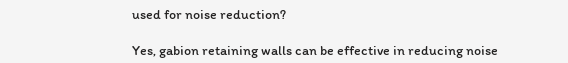used for noise reduction?

Yes, gabion retaining walls can be effective in reducing noise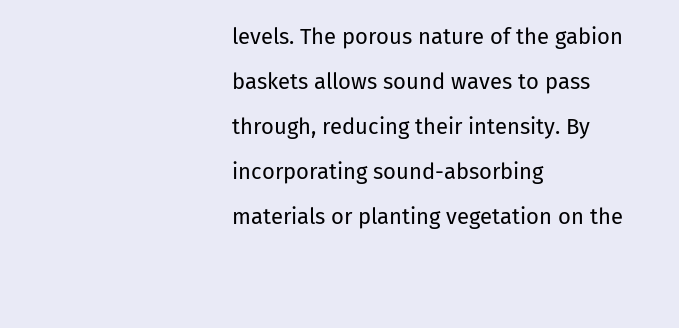levels. The porous nature of the gabion baskets allows sound waves to pass through, reducing their intensity. By incorporating sound-absorbing materials or planting vegetation on the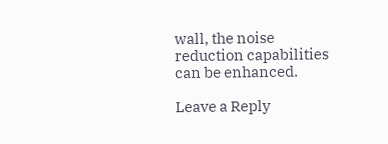wall, the noise reduction capabilities can be enhanced.

Leave a Reply